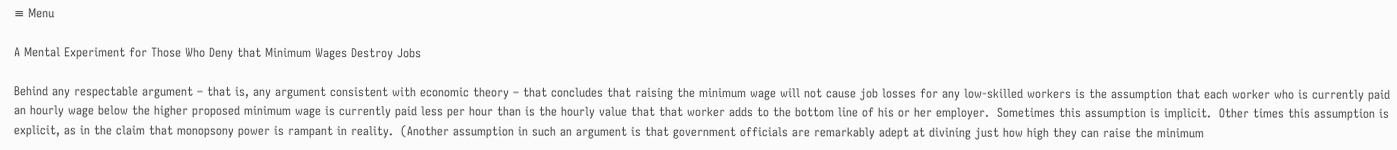≡ Menu

A Mental Experiment for Those Who Deny that Minimum Wages Destroy Jobs

Behind any respectable argument – that is, any argument consistent with economic theory – that concludes that raising the minimum wage will not cause job losses for any low-skilled workers is the assumption that each worker who is currently paid an hourly wage below the higher proposed minimum wage is currently paid less per hour than is the hourly value that that worker adds to the bottom line of his or her employer.  Sometimes this assumption is implicit.  Other times this assumption is explicit, as in the claim that monopsony power is rampant in reality.  (Another assumption in such an argument is that government officials are remarkably adept at divining just how high they can raise the minimum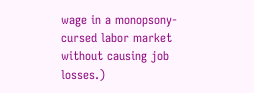wage in a monopsony-cursed labor market without causing job losses.)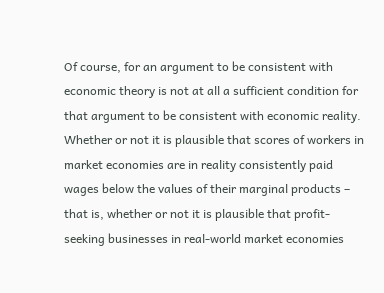Of course, for an argument to be consistent with economic theory is not at all a sufficient condition for that argument to be consistent with economic reality.  Whether or not it is plausible that scores of workers in market economies are in reality consistently paid wages below the values of their marginal products – that is, whether or not it is plausible that profit-seeking businesses in real-world market economies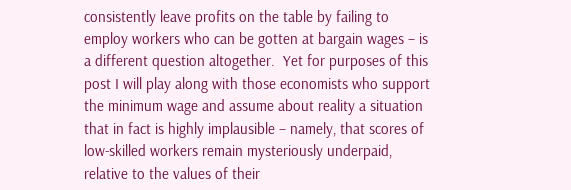consistently leave profits on the table by failing to employ workers who can be gotten at bargain wages – is a different question altogether.  Yet for purposes of this post I will play along with those economists who support the minimum wage and assume about reality a situation that in fact is highly implausible – namely, that scores of low-skilled workers remain mysteriously underpaid, relative to the values of their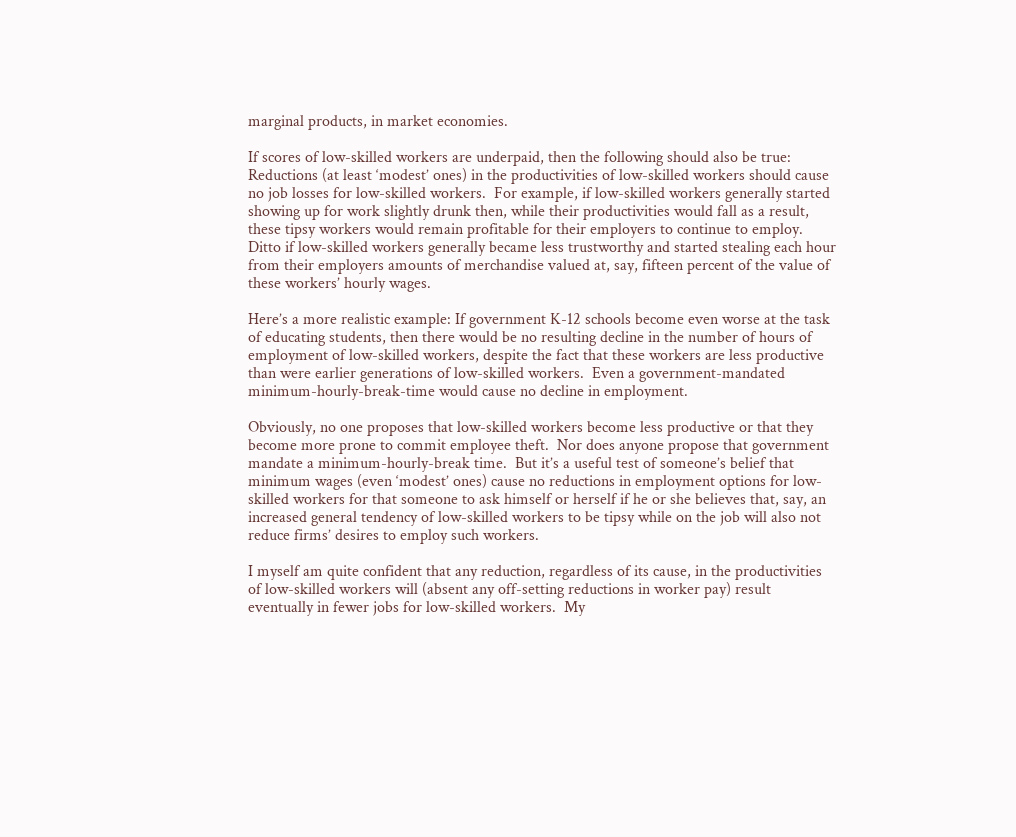marginal products, in market economies.

If scores of low-skilled workers are underpaid, then the following should also be true: Reductions (at least ‘modest’ ones) in the productivities of low-skilled workers should cause no job losses for low-skilled workers.  For example, if low-skilled workers generally started showing up for work slightly drunk then, while their productivities would fall as a result, these tipsy workers would remain profitable for their employers to continue to employ.  Ditto if low-skilled workers generally became less trustworthy and started stealing each hour from their employers amounts of merchandise valued at, say, fifteen percent of the value of these workers’ hourly wages.

Here’s a more realistic example: If government K-12 schools become even worse at the task of educating students, then there would be no resulting decline in the number of hours of employment of low-skilled workers, despite the fact that these workers are less productive than were earlier generations of low-skilled workers.  Even a government-mandated minimum-hourly-break-time would cause no decline in employment.

Obviously, no one proposes that low-skilled workers become less productive or that they become more prone to commit employee theft.  Nor does anyone propose that government mandate a minimum-hourly-break time.  But it’s a useful test of someone’s belief that minimum wages (even ‘modest’ ones) cause no reductions in employment options for low-skilled workers for that someone to ask himself or herself if he or she believes that, say, an increased general tendency of low-skilled workers to be tipsy while on the job will also not reduce firms’ desires to employ such workers.

I myself am quite confident that any reduction, regardless of its cause, in the productivities of low-skilled workers will (absent any off-setting reductions in worker pay) result eventually in fewer jobs for low-skilled workers.  My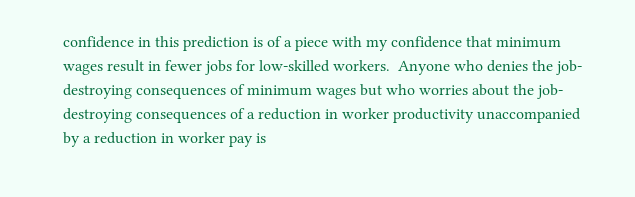confidence in this prediction is of a piece with my confidence that minimum wages result in fewer jobs for low-skilled workers.  Anyone who denies the job-destroying consequences of minimum wages but who worries about the job-destroying consequences of a reduction in worker productivity unaccompanied by a reduction in worker pay is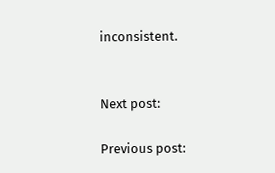inconsistent.


Next post:

Previous post: